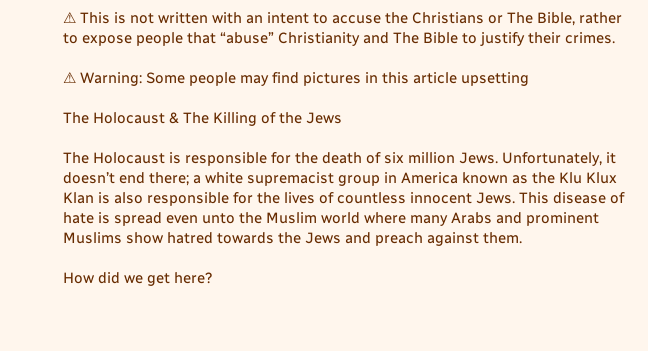⚠ This is not written with an intent to accuse the Christians or The Bible, rather to expose people that “abuse” Christianity and The Bible to justify their crimes.

⚠ Warning: Some people may find pictures in this article upsetting

The Holocaust & The Killing of the Jews

The Holocaust is responsible for the death of six million Jews. Unfortunately, it doesn’t end there; a white supremacist group in America known as the Klu Klux Klan is also responsible for the lives of countless innocent Jews. This disease of hate is spread even unto the Muslim world where many Arabs and prominent Muslims show hatred towards the Jews and preach against them.

How did we get here?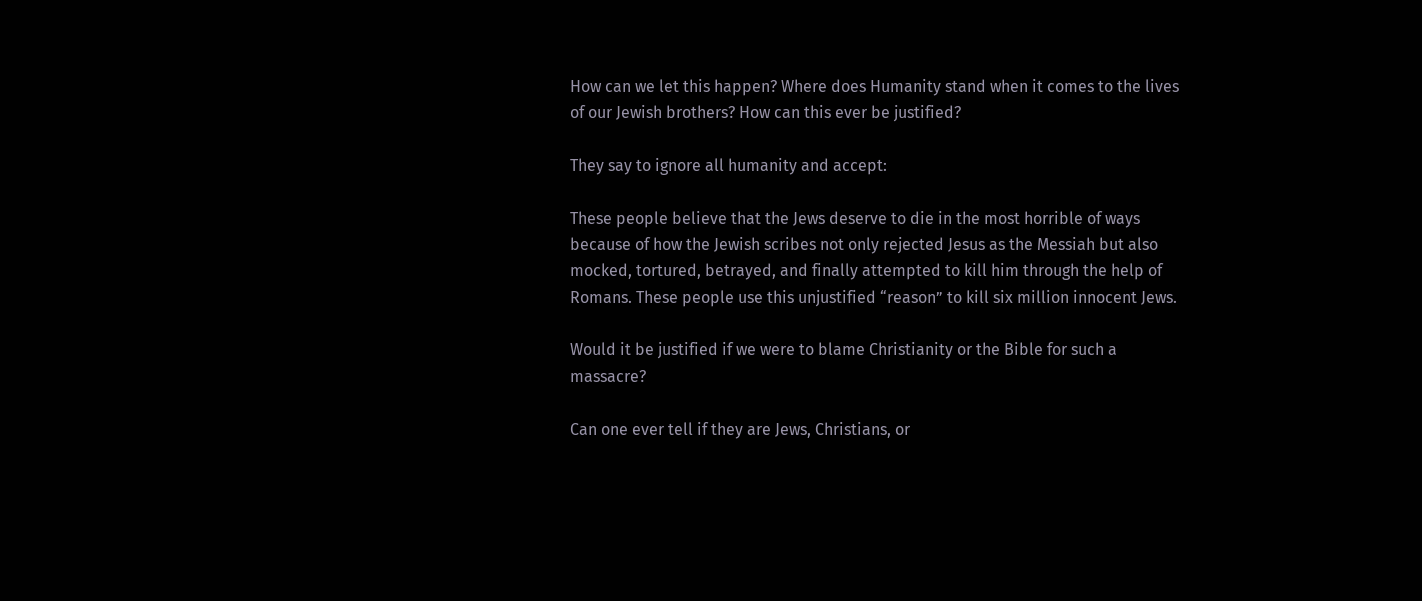How can we let this happen? Where does Humanity stand when it comes to the lives of our Jewish brothers? How can this ever be justified?

They say to ignore all humanity and accept:

These people believe that the Jews deserve to die in the most horrible of ways because of how the Jewish scribes not only rejected Jesus as the Messiah but also mocked, tortured, betrayed, and finally attempted to kill him through the help of Romans. These people use this unjustified “reason” to kill six million innocent Jews.

Would it be justified if we were to blame Christianity or the Bible for such a massacre?

Can one ever tell if they are Jews, Christians, or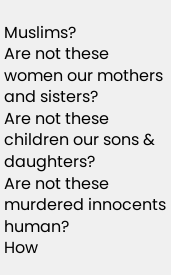Muslims?
Are not these women our mothers and sisters?
Are not these children our sons & daughters?
Are not these murdered innocents human?
How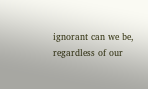ignorant can we be, regardless of our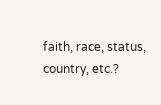faith, race, status, country, etc.?